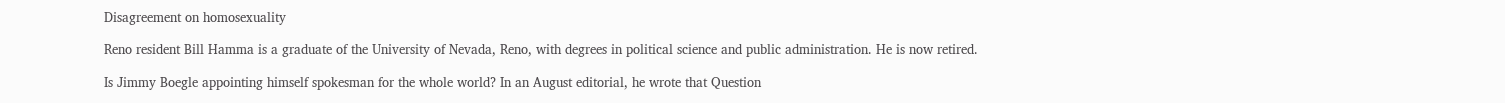Disagreement on homosexuality

Reno resident Bill Hamma is a graduate of the University of Nevada, Reno, with degrees in political science and public administration. He is now retired.

Is Jimmy Boegle appointing himself spokesman for the whole world? In an August editorial, he wrote that Question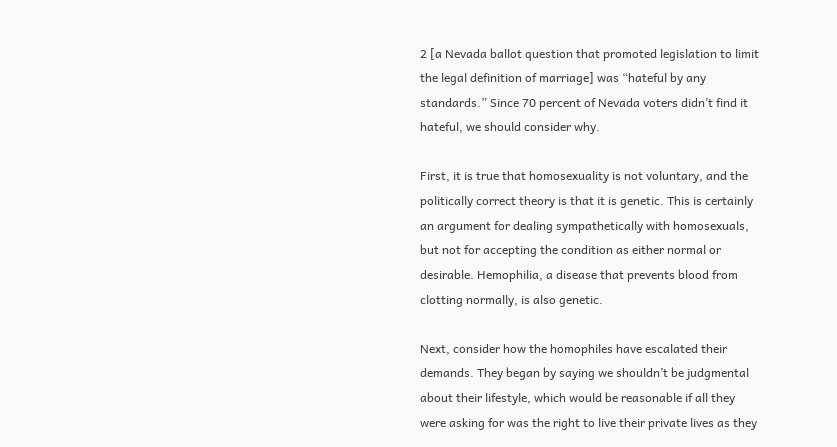2 [a Nevada ballot question that promoted legislation to limit the legal definition of marriage] was “hateful by any standards.” Since 70 percent of Nevada voters didn’t find it hateful, we should consider why.

First, it is true that homosexuality is not voluntary, and the politically correct theory is that it is genetic. This is certainly an argument for dealing sympathetically with homosexuals, but not for accepting the condition as either normal or desirable. Hemophilia, a disease that prevents blood from clotting normally, is also genetic.

Next, consider how the homophiles have escalated their demands. They began by saying we shouldn’t be judgmental about their lifestyle, which would be reasonable if all they were asking for was the right to live their private lives as they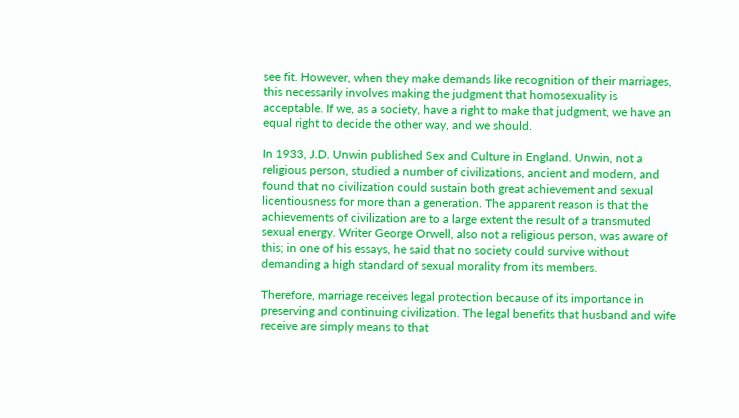see fit. However, when they make demands like recognition of their marriages, this necessarily involves making the judgment that homosexuality is acceptable. If we, as a society, have a right to make that judgment, we have an equal right to decide the other way, and we should.

In 1933, J.D. Unwin published Sex and Culture in England. Unwin, not a religious person, studied a number of civilizations, ancient and modern, and found that no civilization could sustain both great achievement and sexual licentiousness for more than a generation. The apparent reason is that the achievements of civilization are to a large extent the result of a transmuted sexual energy. Writer George Orwell, also not a religious person, was aware of this; in one of his essays, he said that no society could survive without demanding a high standard of sexual morality from its members.

Therefore, marriage receives legal protection because of its importance in preserving and continuing civilization. The legal benefits that husband and wife receive are simply means to that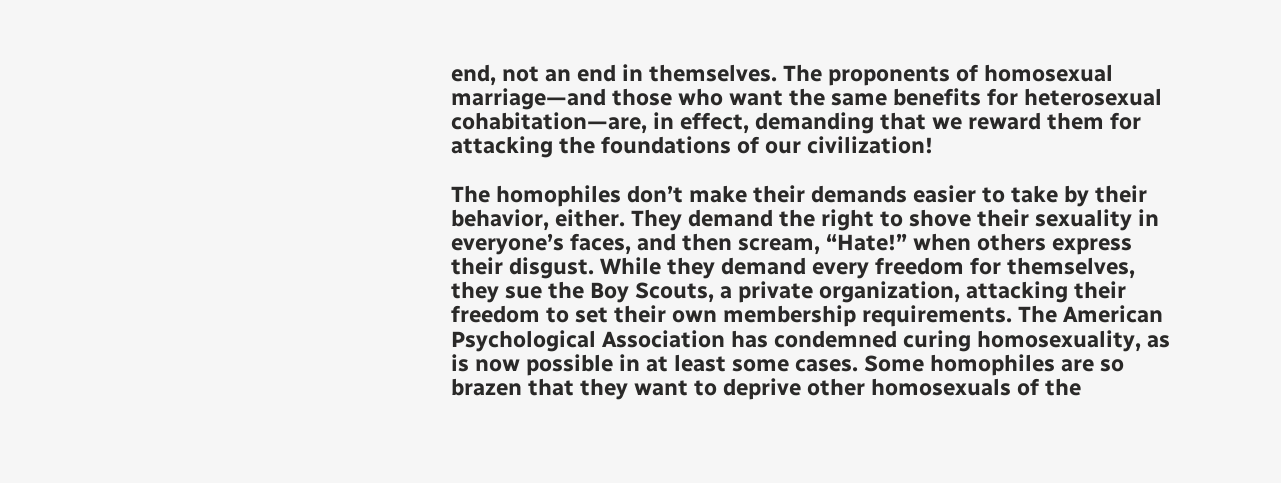end, not an end in themselves. The proponents of homosexual marriage—and those who want the same benefits for heterosexual cohabitation—are, in effect, demanding that we reward them for attacking the foundations of our civilization!

The homophiles don’t make their demands easier to take by their behavior, either. They demand the right to shove their sexuality in everyone’s faces, and then scream, “Hate!” when others express their disgust. While they demand every freedom for themselves, they sue the Boy Scouts, a private organization, attacking their freedom to set their own membership requirements. The American Psychological Association has condemned curing homosexuality, as is now possible in at least some cases. Some homophiles are so brazen that they want to deprive other homosexuals of the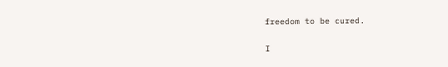freedom to be cured.

I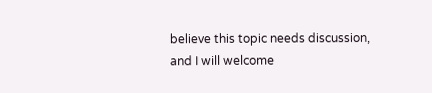believe this topic needs discussion, and I will welcome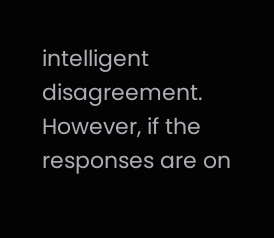intelligent disagreement. However, if the responses are on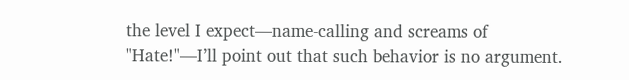the level I expect—name-calling and screams of "Hate!"—I’ll point out that such behavior is no argument.